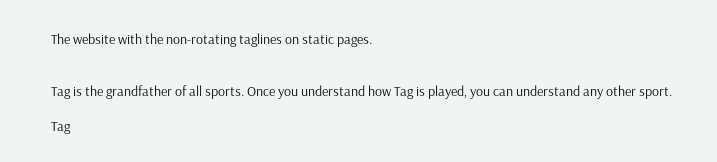The website with the non-rotating taglines on static pages.


Tag is the grandfather of all sports. Once you understand how Tag is played, you can understand any other sport.

Tag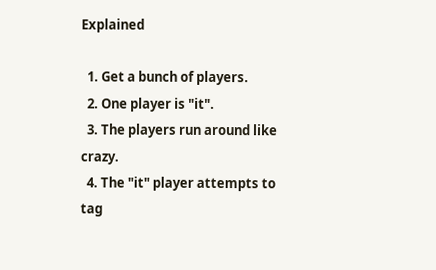Explained

  1. Get a bunch of players.
  2. One player is "it".
  3. The players run around like crazy.
  4. The "it" player attempts to tag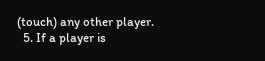(touch) any other player.
  5. If a player is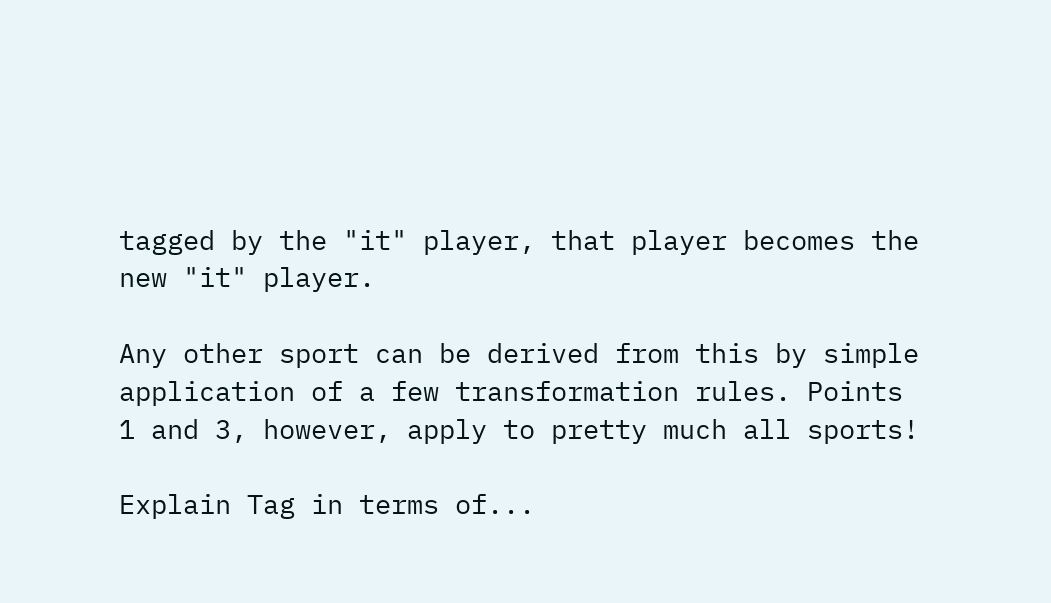tagged by the "it" player, that player becomes the new "it" player.

Any other sport can be derived from this by simple application of a few transformation rules. Points 1 and 3, however, apply to pretty much all sports!

Explain Tag in terms of...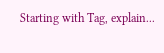Starting with Tag, explain...